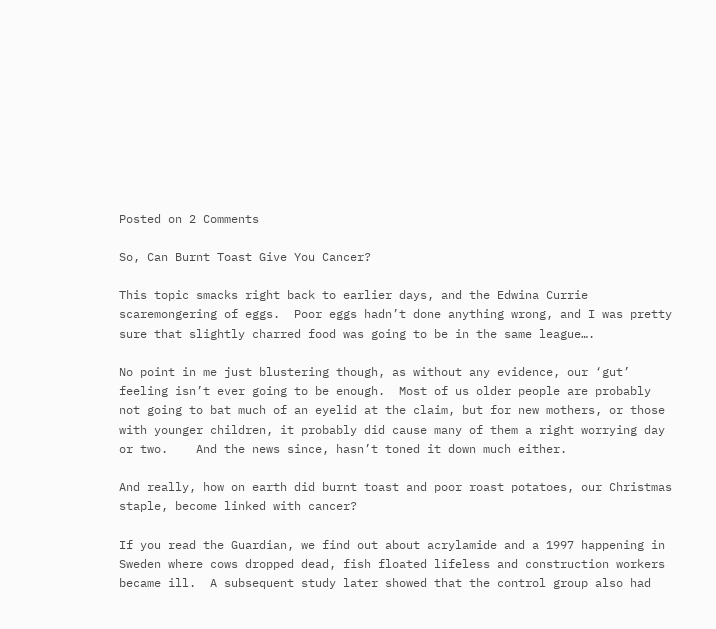Posted on 2 Comments

So, Can Burnt Toast Give You Cancer?

This topic smacks right back to earlier days, and the Edwina Currie scaremongering of eggs.  Poor eggs hadn’t done anything wrong, and I was pretty sure that slightly charred food was going to be in the same league….

No point in me just blustering though, as without any evidence, our ‘gut’ feeling isn’t ever going to be enough.  Most of us older people are probably not going to bat much of an eyelid at the claim, but for new mothers, or those with younger children, it probably did cause many of them a right worrying day or two.    And the news since, hasn’t toned it down much either.

And really, how on earth did burnt toast and poor roast potatoes, our Christmas staple, become linked with cancer?

If you read the Guardian, we find out about acrylamide and a 1997 happening in Sweden where cows dropped dead, fish floated lifeless and construction workers became ill.  A subsequent study later showed that the control group also had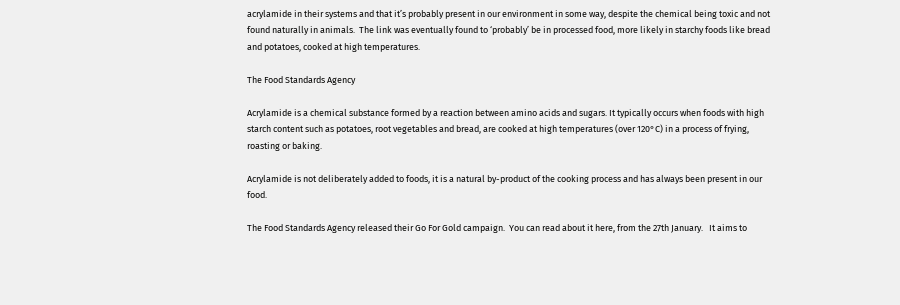acrylamide in their systems and that it’s probably present in our environment in some way, despite the chemical being toxic and not found naturally in animals.  The link was eventually found to ‘probably’ be in processed food, more likely in starchy foods like bread and potatoes, cooked at high temperatures.

The Food Standards Agency

Acrylamide is a chemical substance formed by a reaction between amino acids and sugars. It typically occurs when foods with high starch content such as potatoes, root vegetables and bread, are cooked at high temperatures (over 120°C) in a process of frying, roasting or baking.

Acrylamide is not deliberately added to foods, it is a natural by-product of the cooking process and has always been present in our food.

The Food Standards Agency released their Go For Gold campaign.  You can read about it here, from the 27th January.   It aims to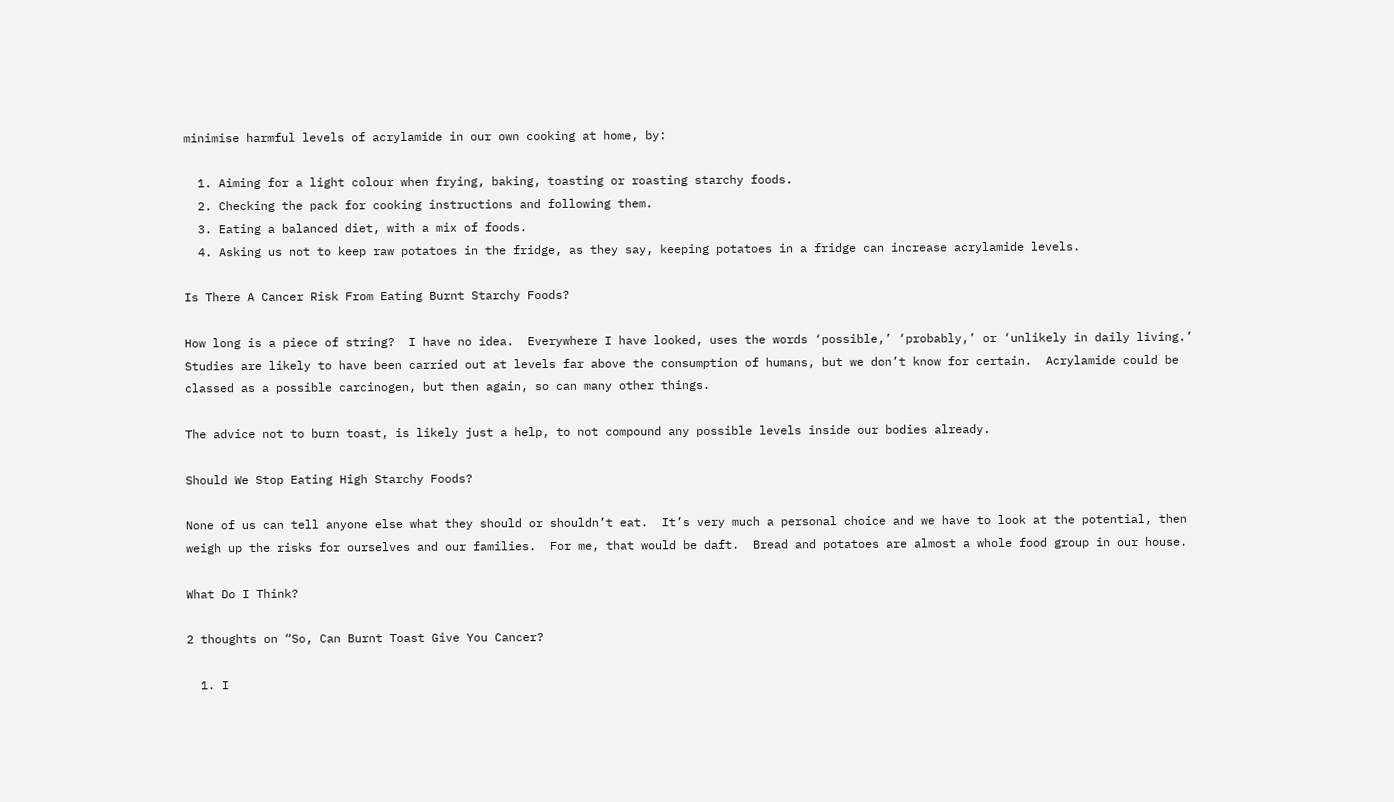minimise harmful levels of acrylamide in our own cooking at home, by:

  1. Aiming for a light colour when frying, baking, toasting or roasting starchy foods.
  2. Checking the pack for cooking instructions and following them.
  3. Eating a balanced diet, with a mix of foods.
  4. Asking us not to keep raw potatoes in the fridge, as they say, keeping potatoes in a fridge can increase acrylamide levels.

Is There A Cancer Risk From Eating Burnt Starchy Foods?

How long is a piece of string?  I have no idea.  Everywhere I have looked, uses the words ‘possible,’ ‘probably,’ or ‘unlikely in daily living.’  Studies are likely to have been carried out at levels far above the consumption of humans, but we don’t know for certain.  Acrylamide could be classed as a possible carcinogen, but then again, so can many other things.

The advice not to burn toast, is likely just a help, to not compound any possible levels inside our bodies already.

Should We Stop Eating High Starchy Foods?

None of us can tell anyone else what they should or shouldn’t eat.  It’s very much a personal choice and we have to look at the potential, then weigh up the risks for ourselves and our families.  For me, that would be daft.  Bread and potatoes are almost a whole food group in our house.

What Do I Think?

2 thoughts on “So, Can Burnt Toast Give You Cancer?

  1. I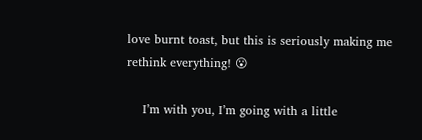love burnt toast, but this is seriously making me rethink everything! 😮

    I’m with you, I’m going with a little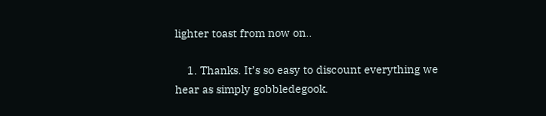lighter toast from now on..

    1. Thanks. It’s so easy to discount everything we hear as simply gobbledegook.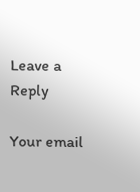Leave a Reply

Your email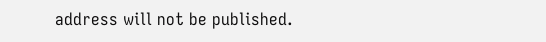address will not be published.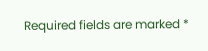Required fields are marked *